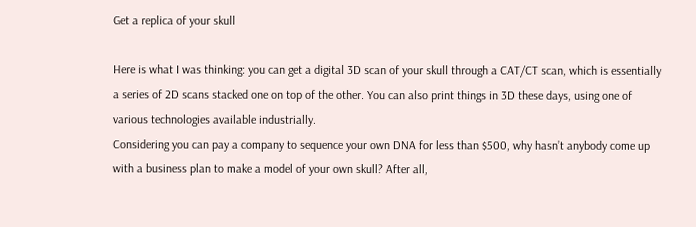Get a replica of your skull

Here is what I was thinking: you can get a digital 3D scan of your skull through a CAT/CT scan, which is essentially a series of 2D scans stacked one on top of the other. You can also print things in 3D these days, using one of various technologies available industrially.
Considering you can pay a company to sequence your own DNA for less than $500, why hasn’t anybody come up with a business plan to make a model of your own skull? After all,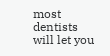most dentists will let you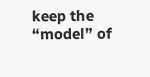keep the “model” of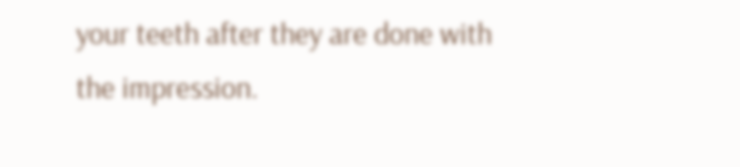your teeth after they are done with the impression.